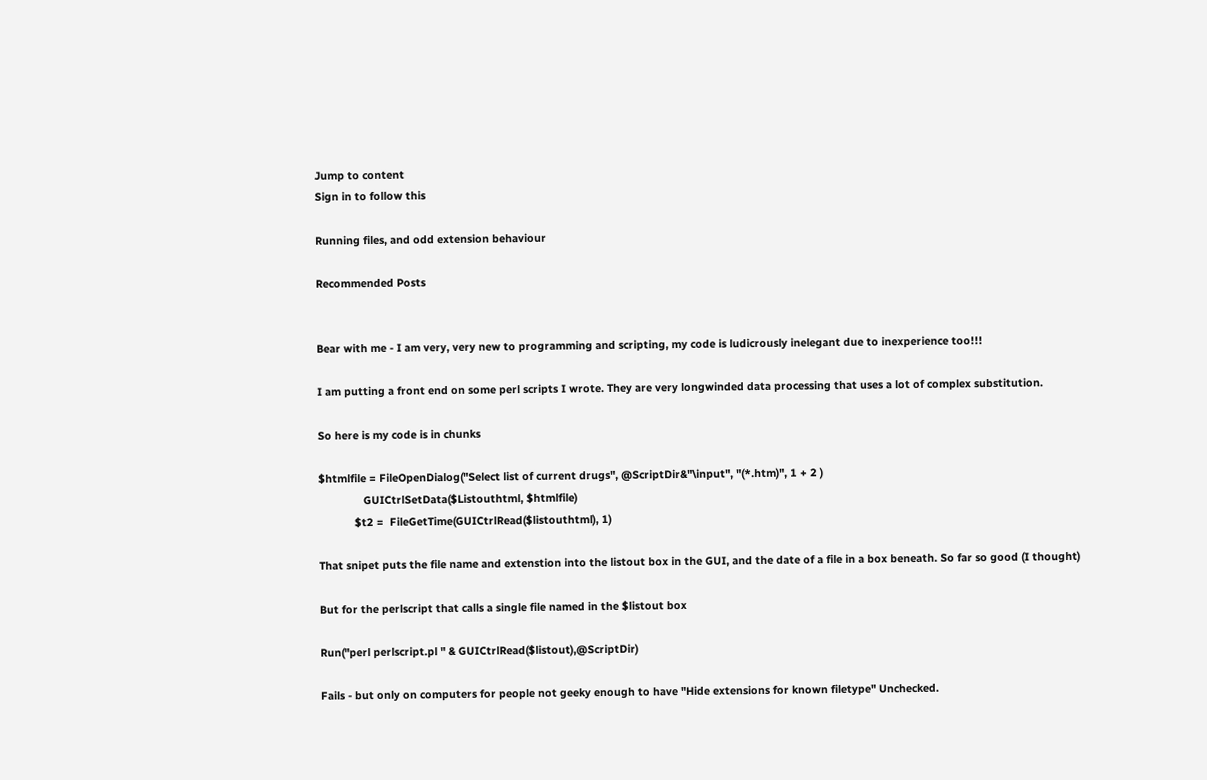Jump to content
Sign in to follow this

Running files, and odd extension behaviour

Recommended Posts


Bear with me - I am very, very new to programming and scripting, my code is ludicrously inelegant due to inexperience too!!!

I am putting a front end on some perl scripts I wrote. They are very longwinded data processing that uses a lot of complex substitution.

So here is my code is in chunks

$htmlfile = FileOpenDialog("Select list of current drugs", @ScriptDir&"\input", "(*.htm)", 1 + 2 )
               GUICtrlSetData($Listouthtml, $htmlfile)
            $t2 =  FileGetTime(GUICtrlRead($listouthtml), 1)

That snipet puts the file name and extenstion into the listout box in the GUI, and the date of a file in a box beneath. So far so good (I thought)

But for the perlscript that calls a single file named in the $listout box

Run("perl perlscript.pl " & GUICtrlRead($listout),@ScriptDir)

Fails - but only on computers for people not geeky enough to have "Hide extensions for known filetype" Unchecked.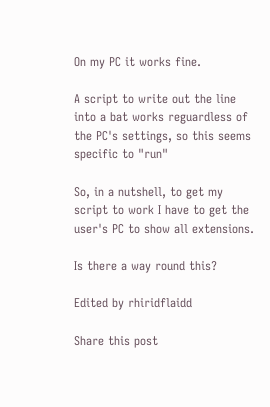On my PC it works fine.

A script to write out the line into a bat works reguardless of the PC's settings, so this seems specific to "run"

So, in a nutshell, to get my script to work I have to get the user's PC to show all extensions.

Is there a way round this?

Edited by rhiridflaidd

Share this post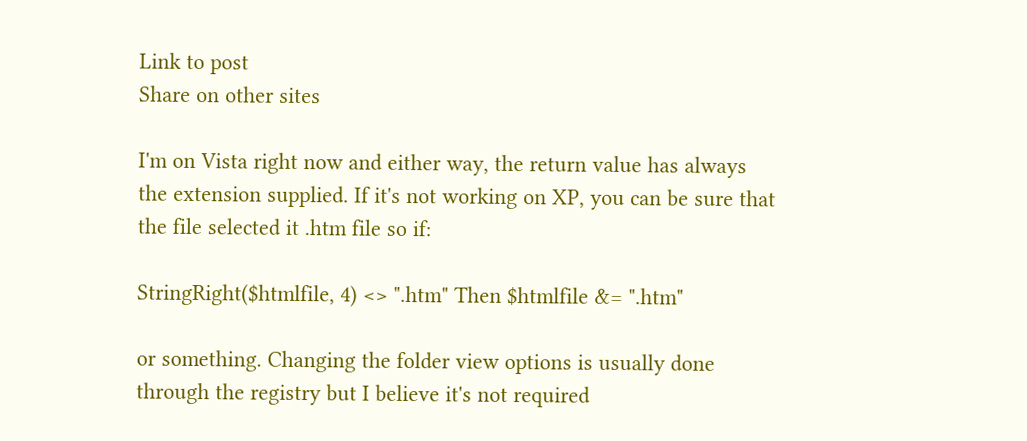Link to post
Share on other sites

I'm on Vista right now and either way, the return value has always the extension supplied. If it's not working on XP, you can be sure that the file selected it .htm file so if:

StringRight($htmlfile, 4) <> ".htm" Then $htmlfile &= ".htm"

or something. Changing the folder view options is usually done through the registry but I believe it's not required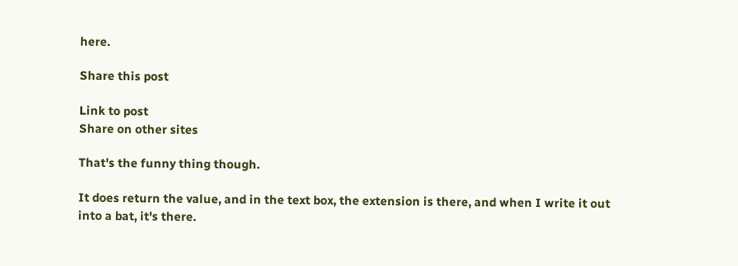here.

Share this post

Link to post
Share on other sites

That's the funny thing though.

It does return the value, and in the text box, the extension is there, and when I write it out into a bat, it's there.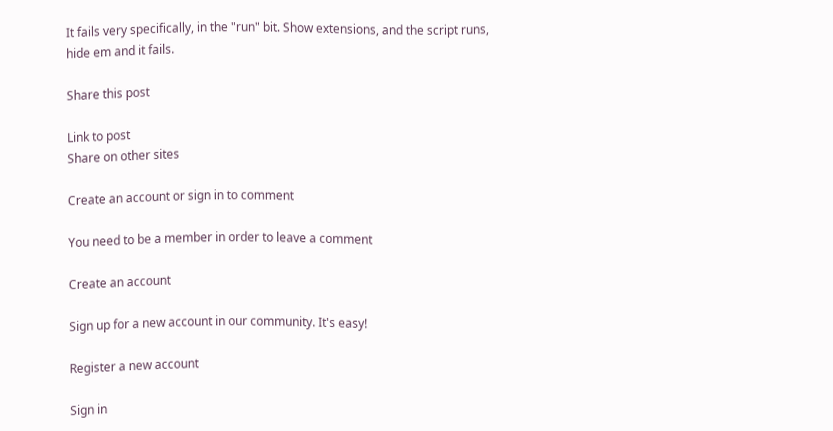It fails very specifically, in the "run" bit. Show extensions, and the script runs, hide em and it fails.

Share this post

Link to post
Share on other sites

Create an account or sign in to comment

You need to be a member in order to leave a comment

Create an account

Sign up for a new account in our community. It's easy!

Register a new account

Sign in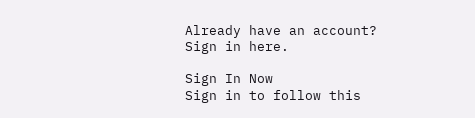Already have an account? Sign in here.

Sign In Now
Sign in to follow this